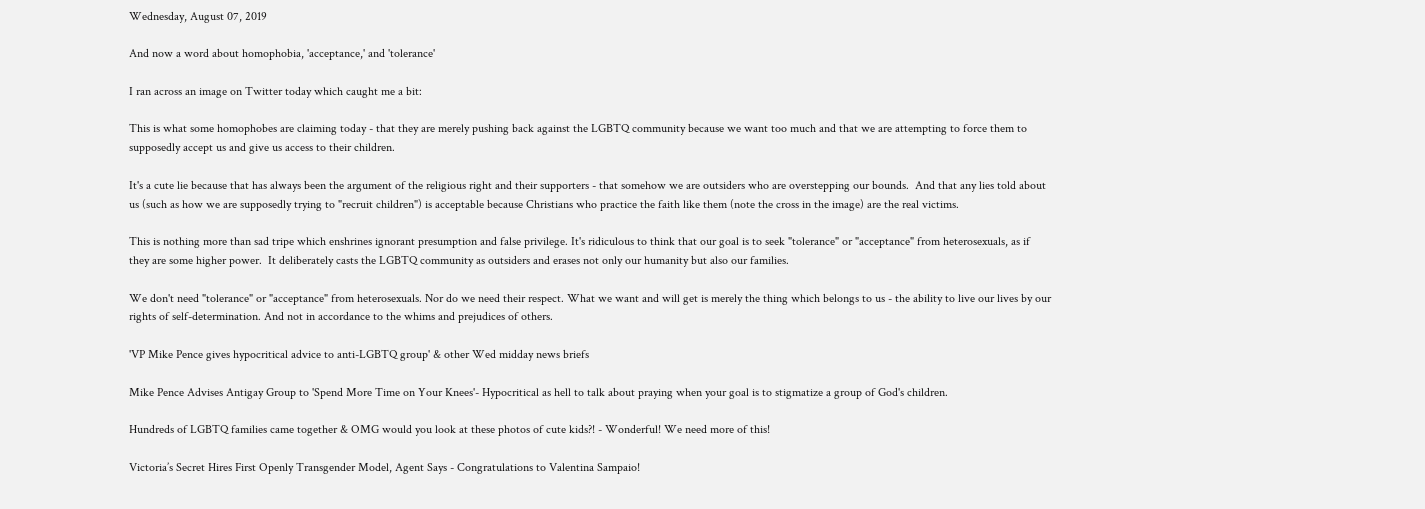Wednesday, August 07, 2019

And now a word about homophobia, 'acceptance,' and 'tolerance'

I ran across an image on Twitter today which caught me a bit:

This is what some homophobes are claiming today - that they are merely pushing back against the LGBTQ community because we want too much and that we are attempting to force them to supposedly accept us and give us access to their children.

It's a cute lie because that has always been the argument of the religious right and their supporters - that somehow we are outsiders who are overstepping our bounds.  And that any lies told about us (such as how we are supposedly trying to "recruit children") is acceptable because Christians who practice the faith like them (note the cross in the image) are the real victims.

This is nothing more than sad tripe which enshrines ignorant presumption and false privilege. It's ridiculous to think that our goal is to seek "tolerance" or "acceptance" from heterosexuals, as if they are some higher power.  It deliberately casts the LGBTQ community as outsiders and erases not only our humanity but also our families.

We don't need "tolerance" or "acceptance" from heterosexuals. Nor do we need their respect. What we want and will get is merely the thing which belongs to us - the ability to live our lives by our rights of self-determination. And not in accordance to the whims and prejudices of others.

'VP Mike Pence gives hypocritical advice to anti-LGBTQ group' & other Wed midday news briefs

Mike Pence Advises Antigay Group to 'Spend More Time on Your Knees'- Hypocritical as hell to talk about praying when your goal is to stigmatize a group of God's children.

Hundreds of LGBTQ families came together & OMG would you look at these photos of cute kids?! - Wonderful! We need more of this!

Victoria’s Secret Hires First Openly Transgender Model, Agent Says - Congratulations to Valentina Sampaio!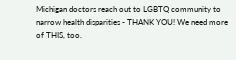Michigan doctors reach out to LGBTQ community to narrow health disparities - THANK YOU! We need more of THIS, too.